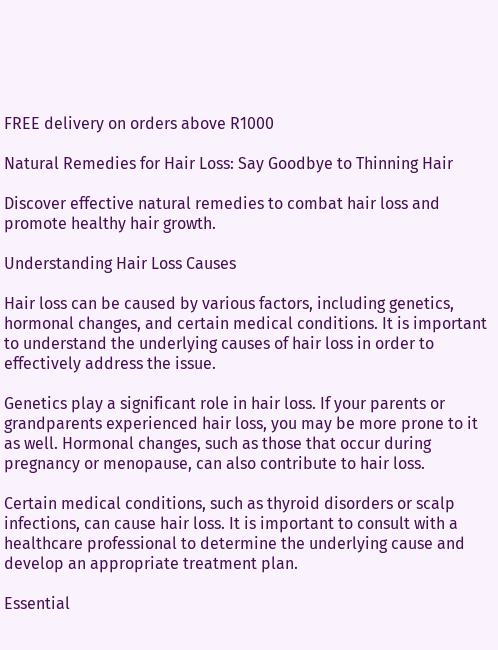FREE delivery on orders above R1000

Natural Remedies for Hair Loss: Say Goodbye to Thinning Hair

Discover effective natural remedies to combat hair loss and promote healthy hair growth.

Understanding Hair Loss Causes

Hair loss can be caused by various factors, including genetics, hormonal changes, and certain medical conditions. It is important to understand the underlying causes of hair loss in order to effectively address the issue.

Genetics play a significant role in hair loss. If your parents or grandparents experienced hair loss, you may be more prone to it as well. Hormonal changes, such as those that occur during pregnancy or menopause, can also contribute to hair loss.

Certain medical conditions, such as thyroid disorders or scalp infections, can cause hair loss. It is important to consult with a healthcare professional to determine the underlying cause and develop an appropriate treatment plan.

Essential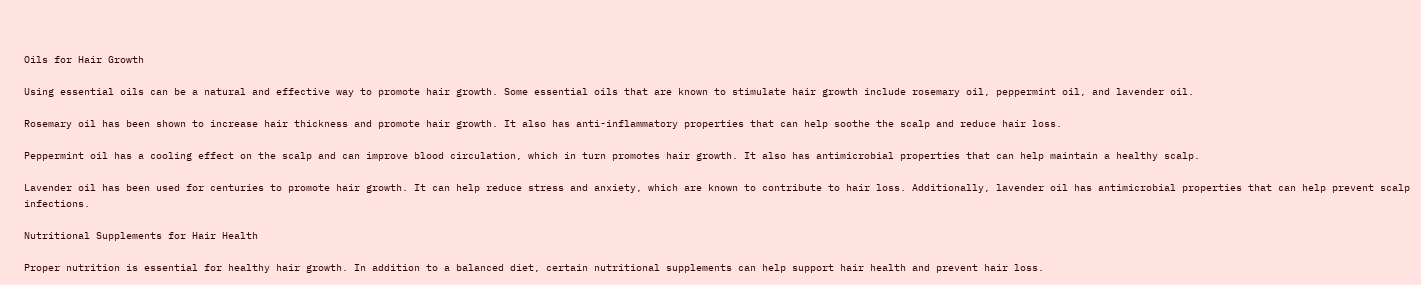Oils for Hair Growth

Using essential oils can be a natural and effective way to promote hair growth. Some essential oils that are known to stimulate hair growth include rosemary oil, peppermint oil, and lavender oil.

Rosemary oil has been shown to increase hair thickness and promote hair growth. It also has anti-inflammatory properties that can help soothe the scalp and reduce hair loss.

Peppermint oil has a cooling effect on the scalp and can improve blood circulation, which in turn promotes hair growth. It also has antimicrobial properties that can help maintain a healthy scalp.

Lavender oil has been used for centuries to promote hair growth. It can help reduce stress and anxiety, which are known to contribute to hair loss. Additionally, lavender oil has antimicrobial properties that can help prevent scalp infections.

Nutritional Supplements for Hair Health

Proper nutrition is essential for healthy hair growth. In addition to a balanced diet, certain nutritional supplements can help support hair health and prevent hair loss.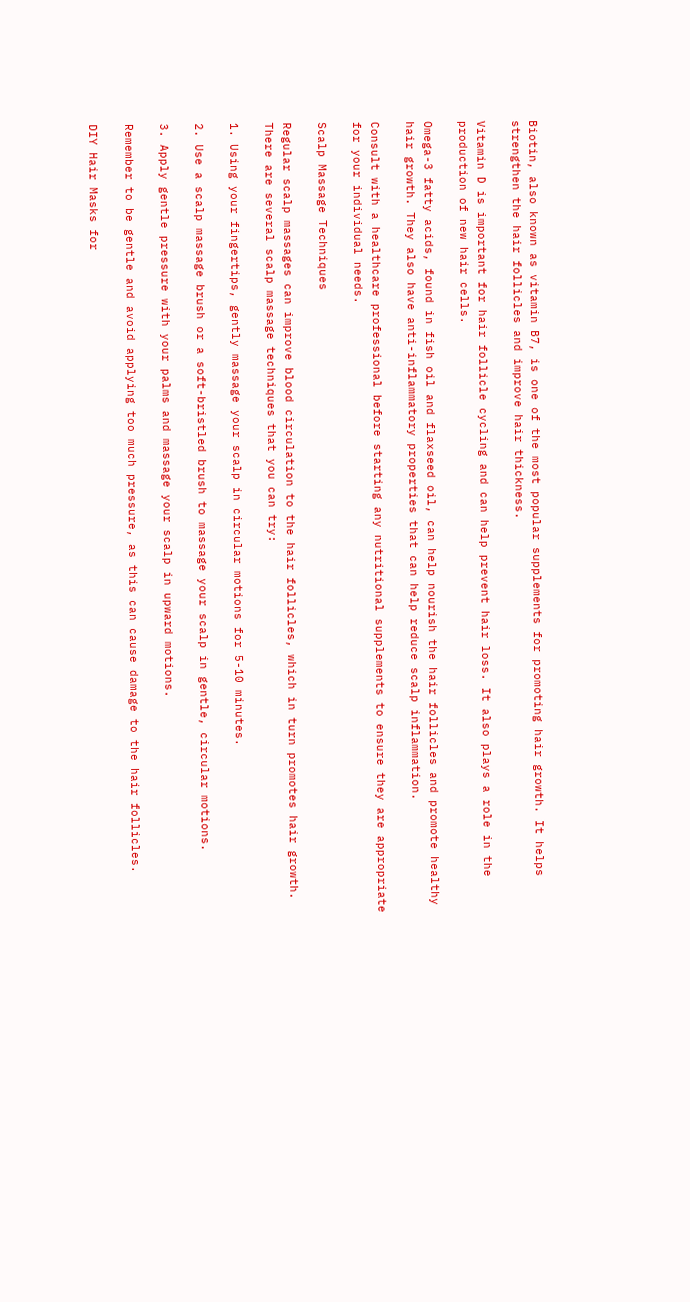Biotin, also known as vitamin B7, is one of the most popular supplements for promoting hair growth. It helps strengthen the hair follicles and improve hair thickness.

Vitamin D is important for hair follicle cycling and can help prevent hair loss. It also plays a role in the production of new hair cells.

Omega-3 fatty acids, found in fish oil and flaxseed oil, can help nourish the hair follicles and promote healthy hair growth. They also have anti-inflammatory properties that can help reduce scalp inflammation.

Consult with a healthcare professional before starting any nutritional supplements to ensure they are appropriate for your individual needs.

Scalp Massage Techniques

Regular scalp massages can improve blood circulation to the hair follicles, which in turn promotes hair growth. There are several scalp massage techniques that you can try:

1. Using your fingertips, gently massage your scalp in circular motions for 5-10 minutes.

2. Use a scalp massage brush or a soft-bristled brush to massage your scalp in gentle, circular motions.

3. Apply gentle pressure with your palms and massage your scalp in upward motions.

Remember to be gentle and avoid applying too much pressure, as this can cause damage to the hair follicles.

DIY Hair Masks for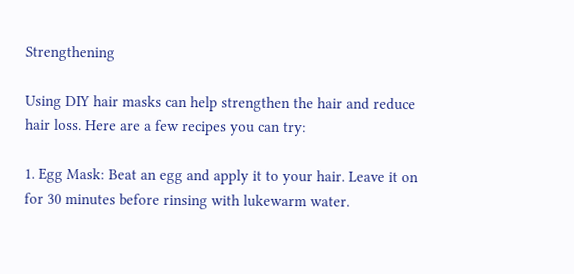Strengthening

Using DIY hair masks can help strengthen the hair and reduce hair loss. Here are a few recipes you can try:

1. Egg Mask: Beat an egg and apply it to your hair. Leave it on for 30 minutes before rinsing with lukewarm water.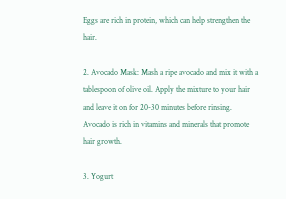Eggs are rich in protein, which can help strengthen the hair.

2. Avocado Mask: Mash a ripe avocado and mix it with a tablespoon of olive oil. Apply the mixture to your hair and leave it on for 20-30 minutes before rinsing. Avocado is rich in vitamins and minerals that promote hair growth.

3. Yogurt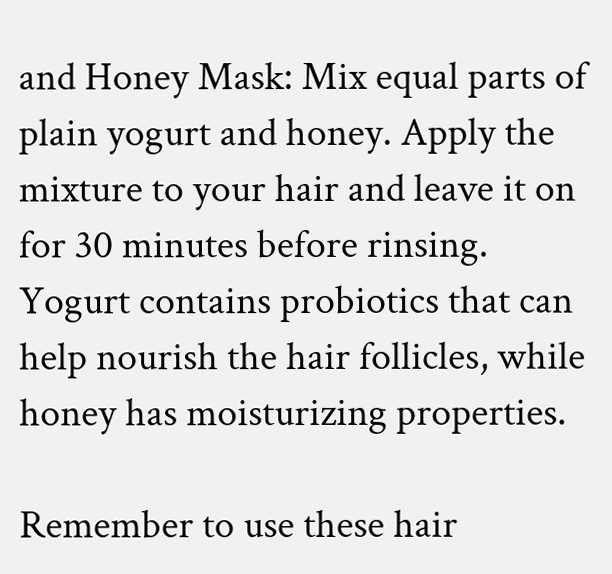and Honey Mask: Mix equal parts of plain yogurt and honey. Apply the mixture to your hair and leave it on for 30 minutes before rinsing. Yogurt contains probiotics that can help nourish the hair follicles, while honey has moisturizing properties.

Remember to use these hair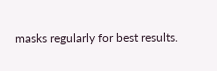masks regularly for best results.